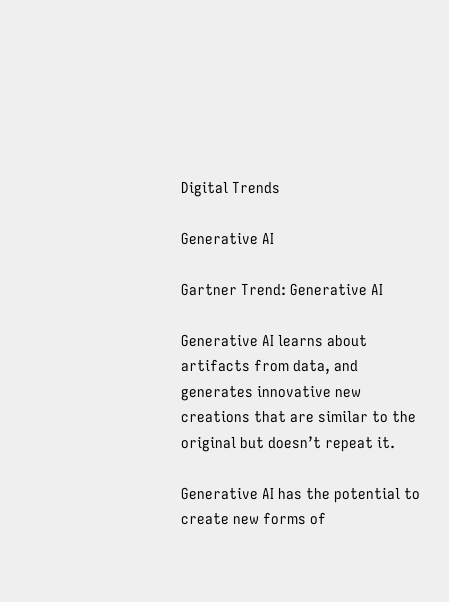Digital Trends

Generative AI

Gartner Trend: Generative AI

Generative AI learns about artifacts from data, and generates innovative new creations that are similar to the original but doesn’t repeat it.

Generative AI has the potential to create new forms of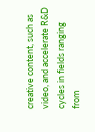creative content, such as video, and accelerate R&D cycles in fields ranging from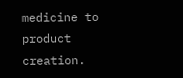medicine to product creation.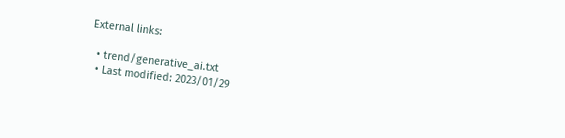External links:

  • trend/generative_ai.txt
  • Last modified: 2023/01/29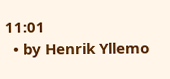11:01
  • by Henrik Yllemo